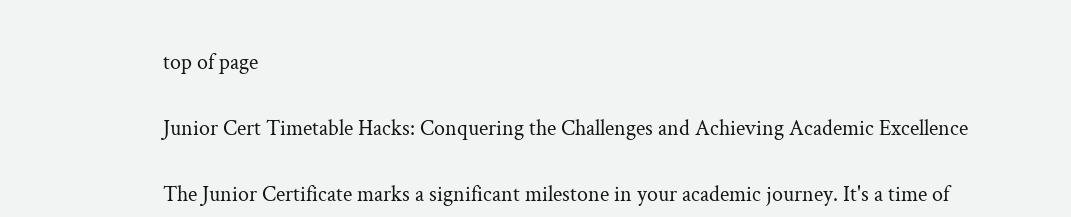top of page

Junior Cert Timetable Hacks: Conquering the Challenges and Achieving Academic Excellence

The Junior Certificate marks a significant milestone in your academic journey. It's a time of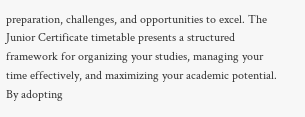preparation, challenges, and opportunities to excel. The Junior Certificate timetable presents a structured framework for organizing your studies, managing your time effectively, and maximizing your academic potential. By adopting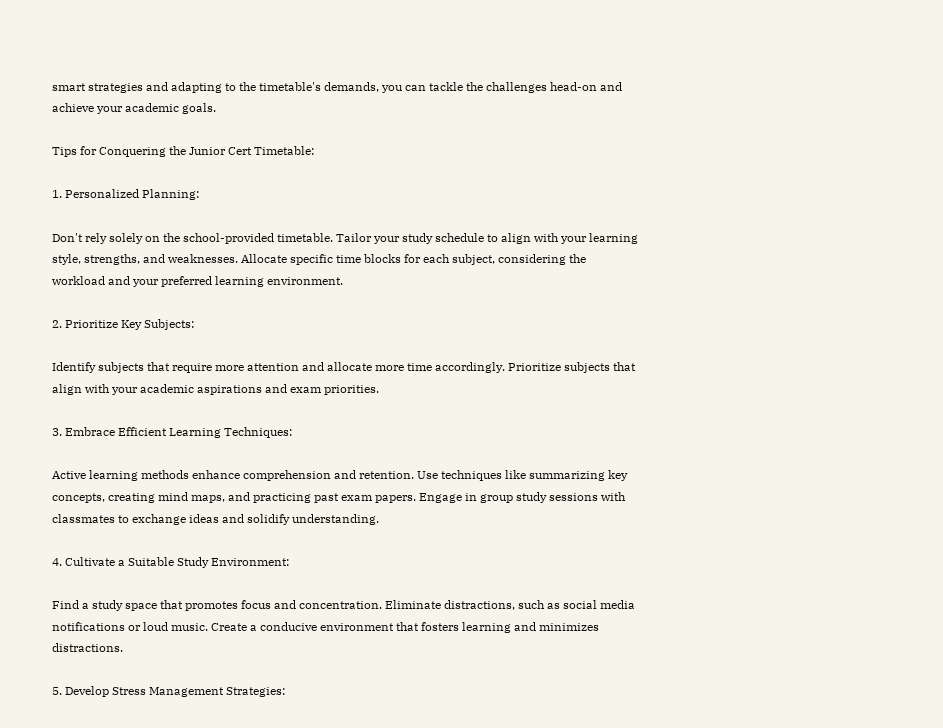smart strategies and adapting to the timetable's demands, you can tackle the challenges head-on and achieve your academic goals.

Tips for Conquering the Junior Cert Timetable:

1. Personalized Planning:

Don't rely solely on the school-provided timetable. Tailor your study schedule to align with your learning style, strengths, and weaknesses. Allocate specific time blocks for each subject, considering the workload and your preferred learning environment.

2. Prioritize Key Subjects:

Identify subjects that require more attention and allocate more time accordingly. Prioritize subjects that align with your academic aspirations and exam priorities.

3. Embrace Efficient Learning Techniques:

Active learning methods enhance comprehension and retention. Use techniques like summarizing key concepts, creating mind maps, and practicing past exam papers. Engage in group study sessions with classmates to exchange ideas and solidify understanding.

4. Cultivate a Suitable Study Environment:

Find a study space that promotes focus and concentration. Eliminate distractions, such as social media notifications or loud music. Create a conducive environment that fosters learning and minimizes distractions.

5. Develop Stress Management Strategies: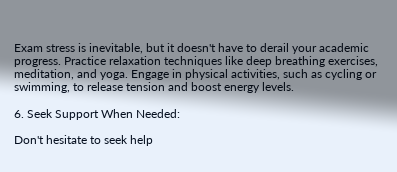Exam stress is inevitable, but it doesn't have to derail your academic progress. Practice relaxation techniques like deep breathing exercises, meditation, and yoga. Engage in physical activities, such as cycling or swimming, to release tension and boost energy levels.

6. Seek Support When Needed:

Don't hesitate to seek help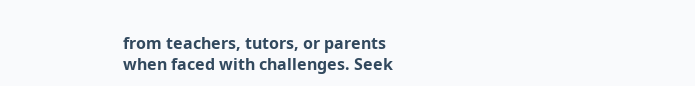from teachers, tutors, or parents when faced with challenges. Seek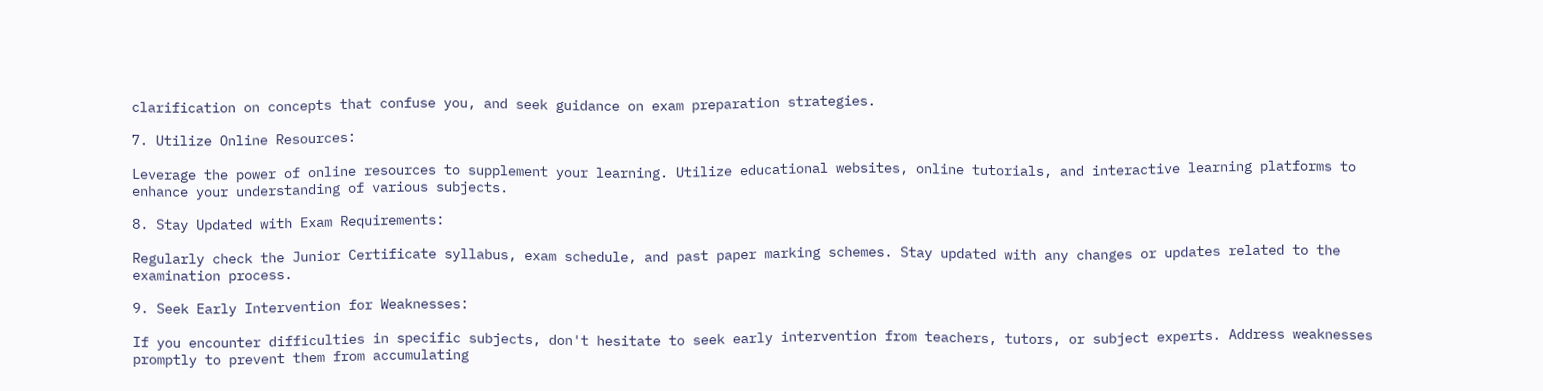clarification on concepts that confuse you, and seek guidance on exam preparation strategies.

7. Utilize Online Resources:

Leverage the power of online resources to supplement your learning. Utilize educational websites, online tutorials, and interactive learning platforms to enhance your understanding of various subjects.

8. Stay Updated with Exam Requirements:

Regularly check the Junior Certificate syllabus, exam schedule, and past paper marking schemes. Stay updated with any changes or updates related to the examination process.

9. Seek Early Intervention for Weaknesses:

If you encounter difficulties in specific subjects, don't hesitate to seek early intervention from teachers, tutors, or subject experts. Address weaknesses promptly to prevent them from accumulating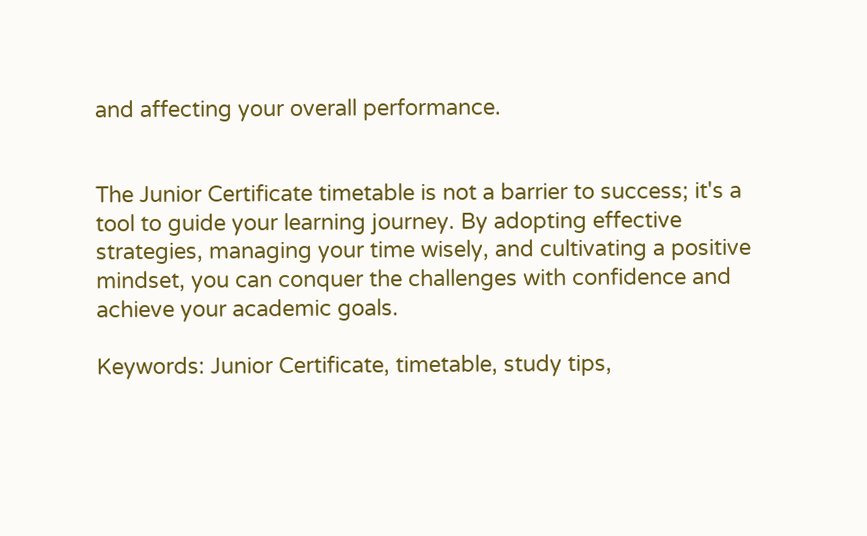and affecting your overall performance.


The Junior Certificate timetable is not a barrier to success; it's a tool to guide your learning journey. By adopting effective strategies, managing your time wisely, and cultivating a positive mindset, you can conquer the challenges with confidence and achieve your academic goals.

Keywords: Junior Certificate, timetable, study tips,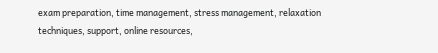exam preparation, time management, stress management, relaxation techniques, support, online resources,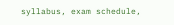syllabus, exam schedule,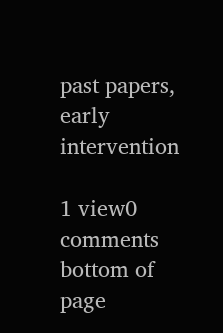past papers, early intervention

1 view0 comments
bottom of page